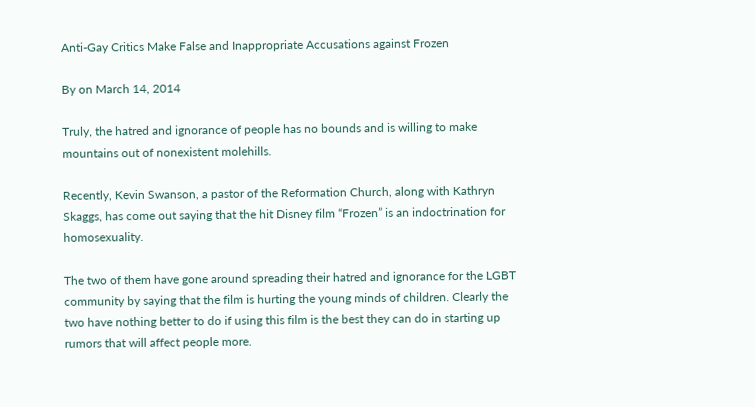Anti-Gay Critics Make False and Inappropriate Accusations against Frozen

By on March 14, 2014

Truly, the hatred and ignorance of people has no bounds and is willing to make mountains out of nonexistent molehills.

Recently, Kevin Swanson, a pastor of the Reformation Church, along with Kathryn Skaggs, has come out saying that the hit Disney film “Frozen” is an indoctrination for homosexuality.

The two of them have gone around spreading their hatred and ignorance for the LGBT community by saying that the film is hurting the young minds of children. Clearly the two have nothing better to do if using this film is the best they can do in starting up rumors that will affect people more.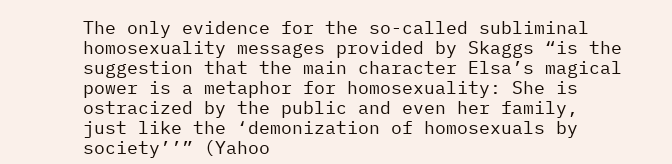The only evidence for the so-called subliminal homosexuality messages provided by Skaggs “is the suggestion that the main character Elsa’s magical power is a metaphor for homosexuality: She is ostracized by the public and even her family, just like the ‘demonization of homosexuals by society’’” (Yahoo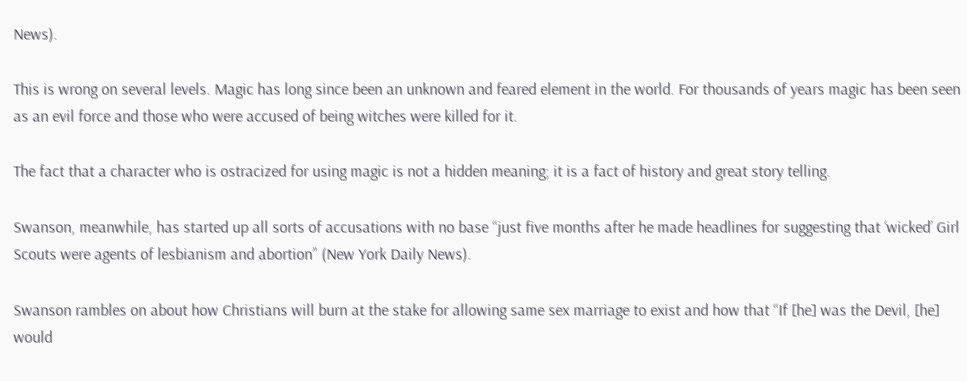News).

This is wrong on several levels. Magic has long since been an unknown and feared element in the world. For thousands of years magic has been seen as an evil force and those who were accused of being witches were killed for it.

The fact that a character who is ostracized for using magic is not a hidden meaning; it is a fact of history and great story telling.

Swanson, meanwhile, has started up all sorts of accusations with no base “just five months after he made headlines for suggesting that ‘wicked’ Girl Scouts were agents of lesbianism and abortion” (New York Daily News).

Swanson rambles on about how Christians will burn at the stake for allowing same sex marriage to exist and how that “If [he] was the Devil, [he] would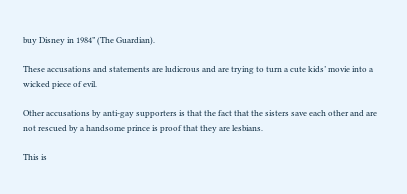buy Disney in 1984” (The Guardian).

These accusations and statements are ludicrous and are trying to turn a cute kids’ movie into a wicked piece of evil.

Other accusations by anti-gay supporters is that the fact that the sisters save each other and are not rescued by a handsome prince is proof that they are lesbians.

This is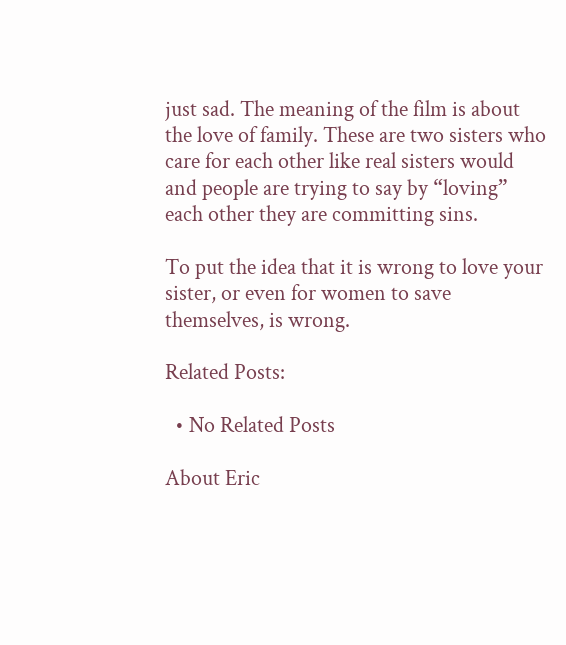just sad. The meaning of the film is about the love of family. These are two sisters who care for each other like real sisters would and people are trying to say by “loving” each other they are committing sins.

To put the idea that it is wrong to love your sister, or even for women to save themselves, is wrong.

Related Posts:

  • No Related Posts

About Eric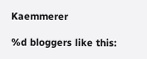Kaemmerer

%d bloggers like this: